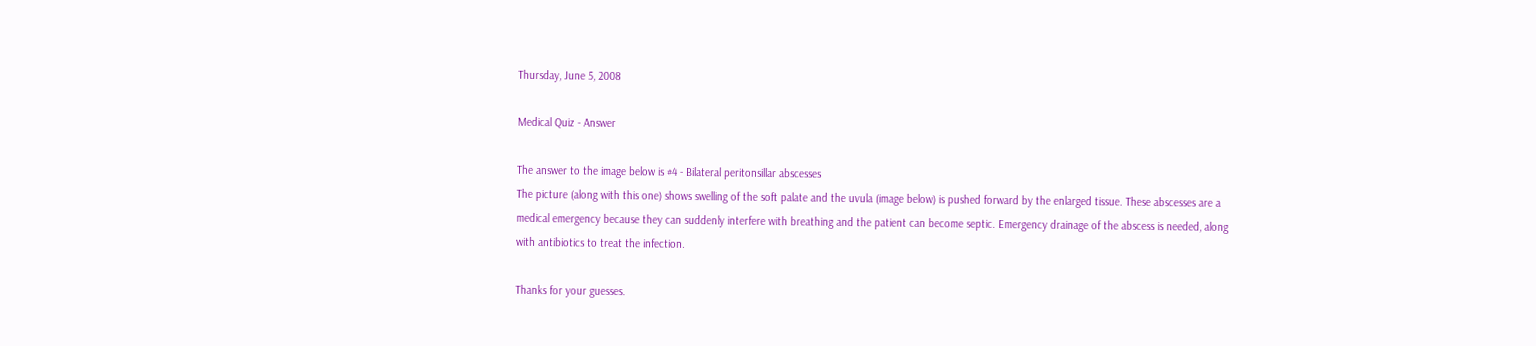Thursday, June 5, 2008

Medical Quiz - Answer

The answer to the image below is #4 - Bilateral peritonsillar abscesses
The picture (along with this one) shows swelling of the soft palate and the uvula (image below) is pushed forward by the enlarged tissue. These abscesses are a medical emergency because they can suddenly interfere with breathing and the patient can become septic. Emergency drainage of the abscess is needed, along with antibiotics to treat the infection.

Thanks for your guesses.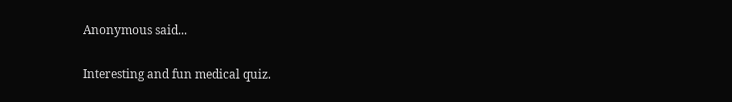Anonymous said...

Interesting and fun medical quiz.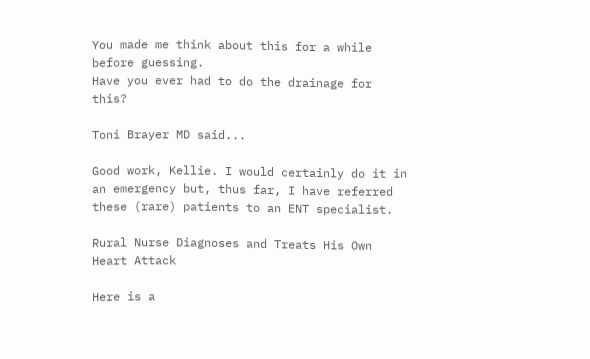You made me think about this for a while before guessing.
Have you ever had to do the drainage for this?

Toni Brayer MD said...

Good work, Kellie. I would certainly do it in an emergency but, thus far, I have referred these (rare) patients to an ENT specialist.

Rural Nurse Diagnoses and Treats His Own Heart Attack

Here is a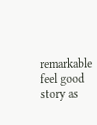remarkable feel good story as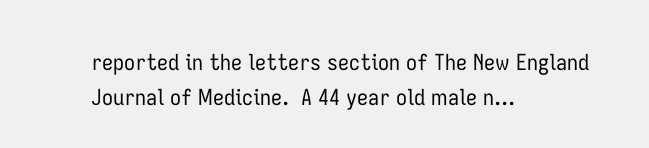reported in the letters section of The New England Journal of Medicine.  A 44 year old male n...